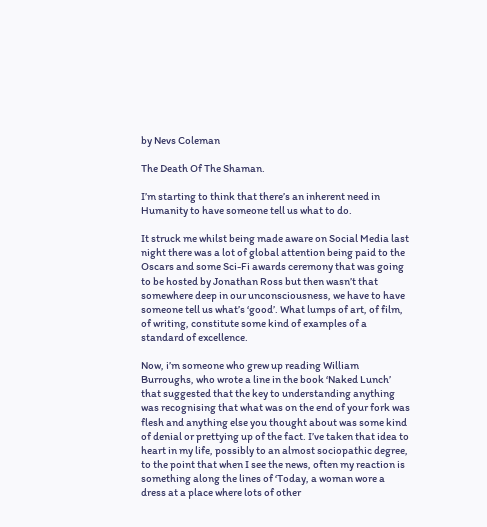by Nevs Coleman

The Death Of The Shaman.

I’m starting to think that there’s an inherent need in Humanity to have someone tell us what to do.

It struck me whilst being made aware on Social Media last night there was a lot of global attention being paid to the Oscars and some Sci-Fi awards ceremony that was going to be hosted by Jonathan Ross but then wasn’t that somewhere deep in our unconsciousness, we have to have someone tell us what’s ‘good’. What lumps of art, of film, of writing, constitute some kind of examples of a standard of excellence.

Now, i’m someone who grew up reading William Burroughs, who wrote a line in the book ‘Naked Lunch’ that suggested that the key to understanding anything was recognising that what was on the end of your fork was flesh and anything else you thought about was some kind of denial or prettying up of the fact. I’ve taken that idea to heart in my life, possibly to an almost sociopathic degree, to the point that when I see the news, often my reaction is something along the lines of ‘Today, a woman wore a dress at a place where lots of other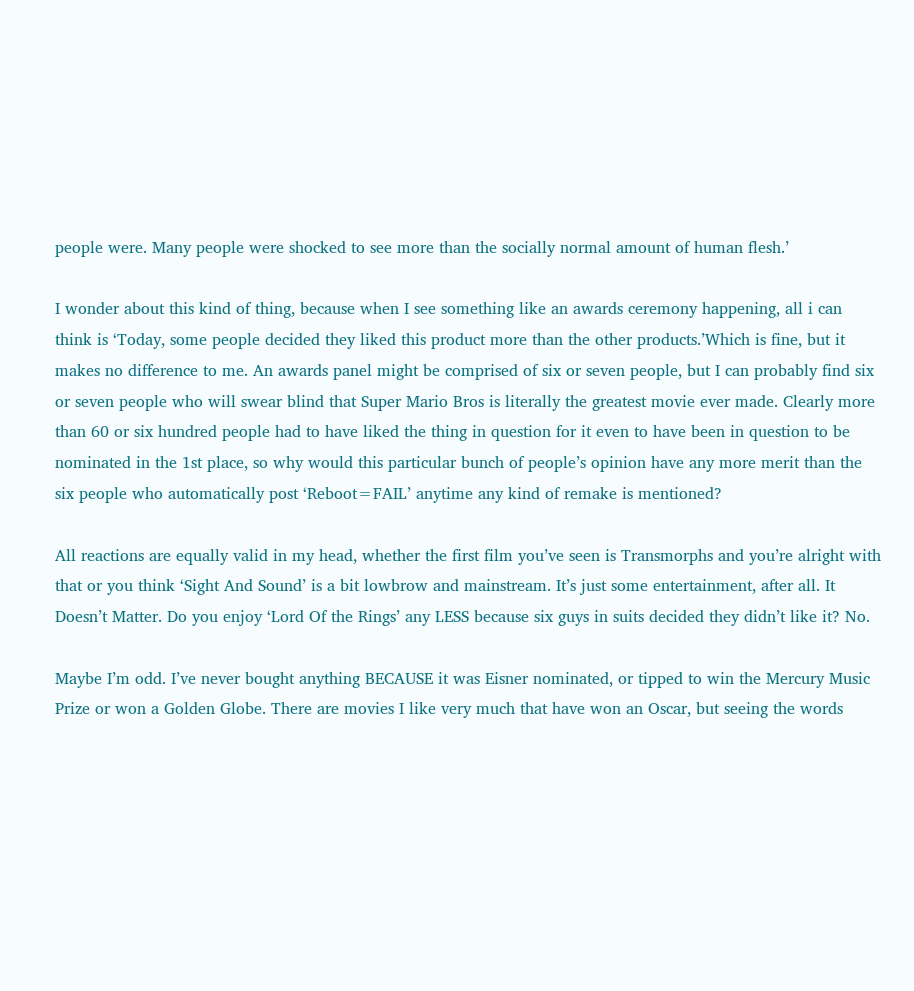people were. Many people were shocked to see more than the socially normal amount of human flesh.’

I wonder about this kind of thing, because when I see something like an awards ceremony happening, all i can think is ‘Today, some people decided they liked this product more than the other products.’Which is fine, but it makes no difference to me. An awards panel might be comprised of six or seven people, but I can probably find six or seven people who will swear blind that Super Mario Bros is literally the greatest movie ever made. Clearly more than 60 or six hundred people had to have liked the thing in question for it even to have been in question to be nominated in the 1st place, so why would this particular bunch of people’s opinion have any more merit than the six people who automatically post ‘Reboot=FAIL’ anytime any kind of remake is mentioned?

All reactions are equally valid in my head, whether the first film you’ve seen is Transmorphs and you’re alright with that or you think ‘Sight And Sound’ is a bit lowbrow and mainstream. It’s just some entertainment, after all. It Doesn’t Matter. Do you enjoy ‘Lord Of the Rings’ any LESS because six guys in suits decided they didn’t like it? No.

Maybe I’m odd. I’ve never bought anything BECAUSE it was Eisner nominated, or tipped to win the Mercury Music Prize or won a Golden Globe. There are movies I like very much that have won an Oscar, but seeing the words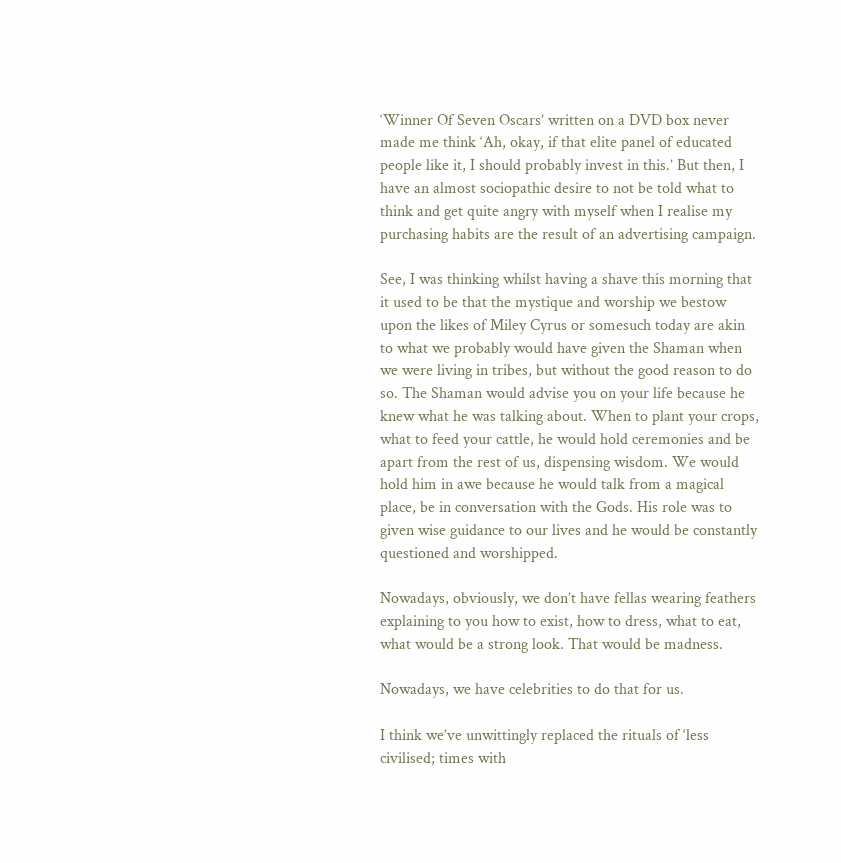‘Winner Of Seven Oscars’ written on a DVD box never made me think ‘Ah, okay, if that elite panel of educated people like it, I should probably invest in this.’ But then, I have an almost sociopathic desire to not be told what to think and get quite angry with myself when I realise my purchasing habits are the result of an advertising campaign.

See, I was thinking whilst having a shave this morning that it used to be that the mystique and worship we bestow upon the likes of Miley Cyrus or somesuch today are akin to what we probably would have given the Shaman when we were living in tribes, but without the good reason to do so. The Shaman would advise you on your life because he knew what he was talking about. When to plant your crops, what to feed your cattle, he would hold ceremonies and be apart from the rest of us, dispensing wisdom. We would hold him in awe because he would talk from a magical place, be in conversation with the Gods. His role was to given wise guidance to our lives and he would be constantly questioned and worshipped.

Nowadays, obviously, we don’t have fellas wearing feathers explaining to you how to exist, how to dress, what to eat, what would be a strong look. That would be madness.

Nowadays, we have celebrities to do that for us.

I think we’ve unwittingly replaced the rituals of ‘less civilised; times with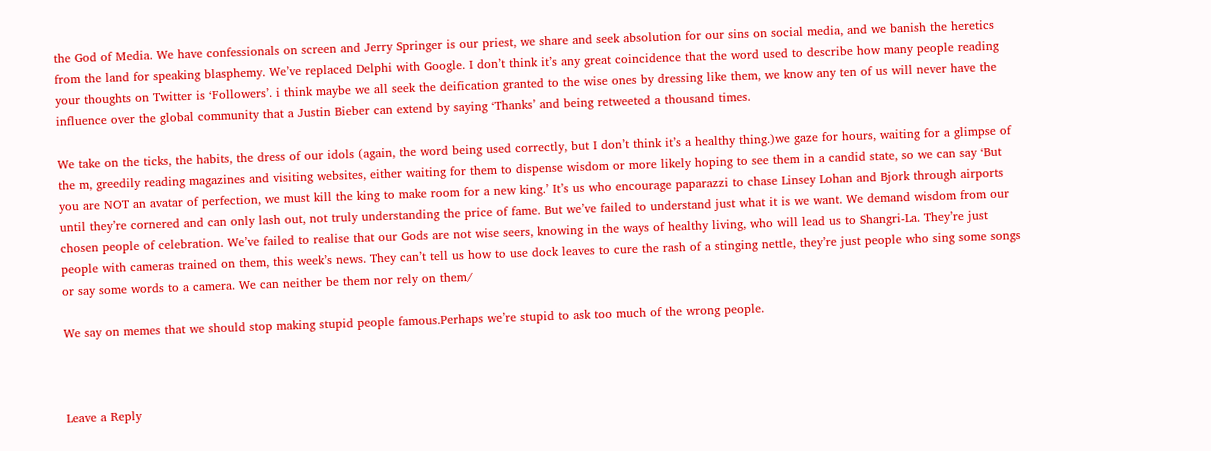the God of Media. We have confessionals on screen and Jerry Springer is our priest, we share and seek absolution for our sins on social media, and we banish the heretics from the land for speaking blasphemy. We’ve replaced Delphi with Google. I don’t think it’s any great coincidence that the word used to describe how many people reading your thoughts on Twitter is ‘Followers’. i think maybe we all seek the deification granted to the wise ones by dressing like them, we know any ten of us will never have the influence over the global community that a Justin Bieber can extend by saying ‘Thanks’ and being retweeted a thousand times.

We take on the ticks, the habits, the dress of our idols (again, the word being used correctly, but I don’t think it’s a healthy thing.)we gaze for hours, waiting for a glimpse of the m, greedily reading magazines and visiting websites, either waiting for them to dispense wisdom or more likely hoping to see them in a candid state, so we can say ‘But you are NOT an avatar of perfection, we must kill the king to make room for a new king.’ It’s us who encourage paparazzi to chase Linsey Lohan and Bjork through airports until they’re cornered and can only lash out, not truly understanding the price of fame. But we’ve failed to understand just what it is we want. We demand wisdom from our chosen people of celebration. We’ve failed to realise that our Gods are not wise seers, knowing in the ways of healthy living, who will lead us to Shangri-La. They’re just people with cameras trained on them, this week’s news. They can’t tell us how to use dock leaves to cure the rash of a stinging nettle, they’re just people who sing some songs or say some words to a camera. We can neither be them nor rely on them/

We say on memes that we should stop making stupid people famous.Perhaps we’re stupid to ask too much of the wrong people.



Leave a Reply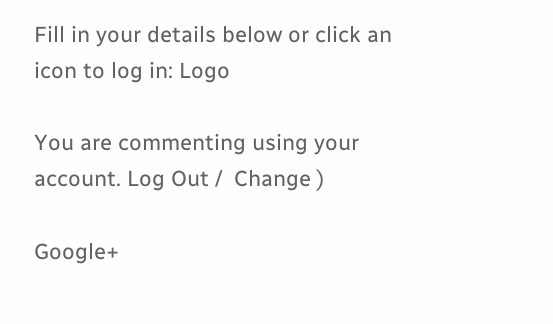Fill in your details below or click an icon to log in: Logo

You are commenting using your account. Log Out /  Change )

Google+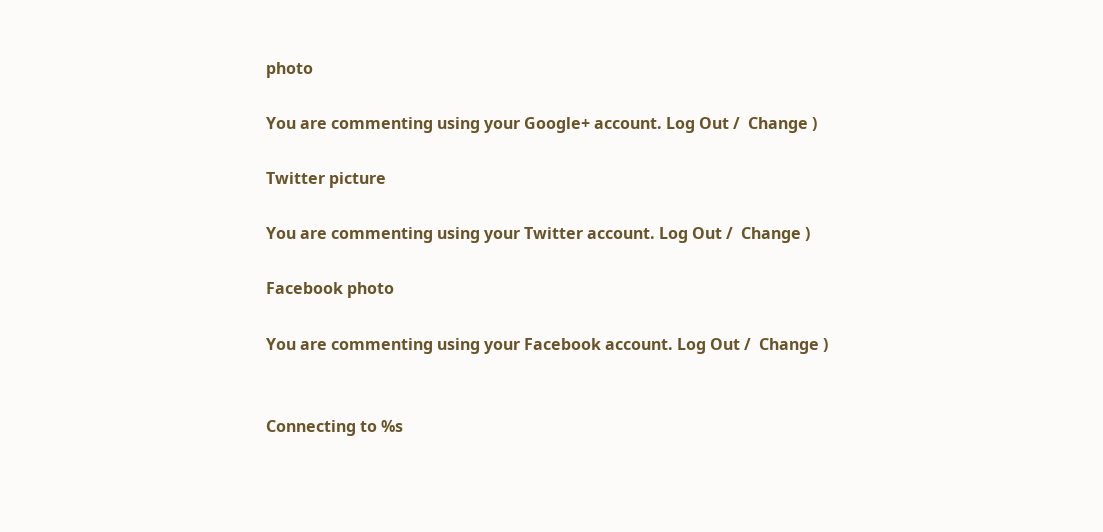photo

You are commenting using your Google+ account. Log Out /  Change )

Twitter picture

You are commenting using your Twitter account. Log Out /  Change )

Facebook photo

You are commenting using your Facebook account. Log Out /  Change )


Connecting to %s